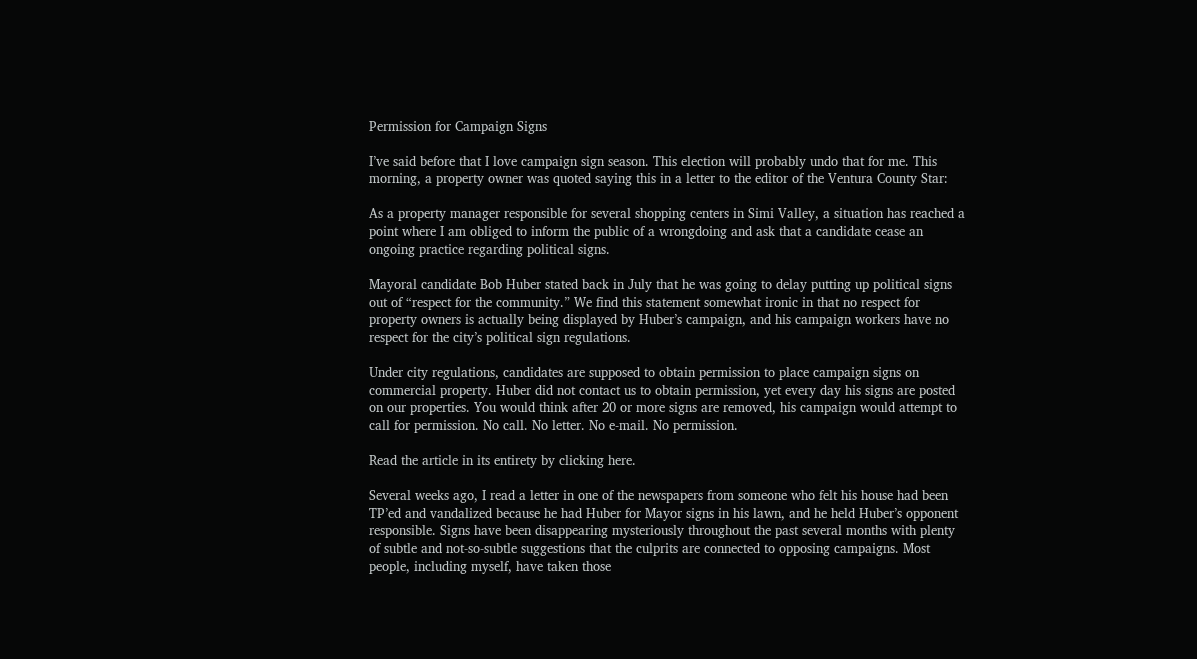Permission for Campaign Signs

I’ve said before that I love campaign sign season. This election will probably undo that for me. This morning, a property owner was quoted saying this in a letter to the editor of the Ventura County Star:

As a property manager responsible for several shopping centers in Simi Valley, a situation has reached a point where I am obliged to inform the public of a wrongdoing and ask that a candidate cease an ongoing practice regarding political signs.

Mayoral candidate Bob Huber stated back in July that he was going to delay putting up political signs out of “respect for the community.” We find this statement somewhat ironic in that no respect for property owners is actually being displayed by Huber’s campaign, and his campaign workers have no respect for the city’s political sign regulations.

Under city regulations, candidates are supposed to obtain permission to place campaign signs on commercial property. Huber did not contact us to obtain permission, yet every day his signs are posted on our properties. You would think after 20 or more signs are removed, his campaign would attempt to call for permission. No call. No letter. No e-mail. No permission.

Read the article in its entirety by clicking here.

Several weeks ago, I read a letter in one of the newspapers from someone who felt his house had been TP’ed and vandalized because he had Huber for Mayor signs in his lawn, and he held Huber’s opponent responsible. Signs have been disappearing mysteriously throughout the past several months with plenty of subtle and not-so-subtle suggestions that the culprits are connected to opposing campaigns. Most people, including myself, have taken those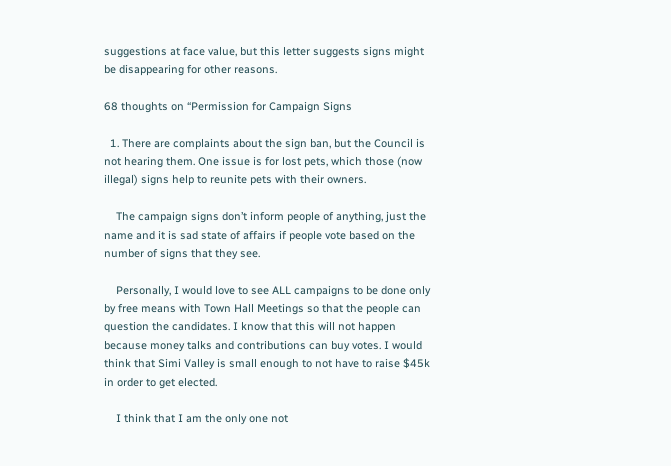suggestions at face value, but this letter suggests signs might be disappearing for other reasons.

68 thoughts on “Permission for Campaign Signs

  1. There are complaints about the sign ban, but the Council is not hearing them. One issue is for lost pets, which those (now illegal) signs help to reunite pets with their owners.

    The campaign signs don’t inform people of anything, just the name and it is sad state of affairs if people vote based on the number of signs that they see.

    Personally, I would love to see ALL campaigns to be done only by free means with Town Hall Meetings so that the people can question the candidates. I know that this will not happen because money talks and contributions can buy votes. I would think that Simi Valley is small enough to not have to raise $45k in order to get elected.

    I think that I am the only one not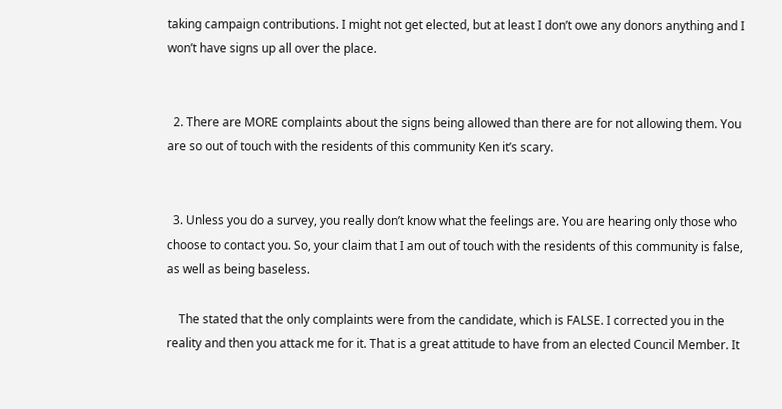taking campaign contributions. I might not get elected, but at least I don’t owe any donors anything and I won’t have signs up all over the place.


  2. There are MORE complaints about the signs being allowed than there are for not allowing them. You are so out of touch with the residents of this community Ken it’s scary.


  3. Unless you do a survey, you really don’t know what the feelings are. You are hearing only those who choose to contact you. So, your claim that I am out of touch with the residents of this community is false, as well as being baseless.

    The stated that the only complaints were from the candidate, which is FALSE. I corrected you in the reality and then you attack me for it. That is a great attitude to have from an elected Council Member. It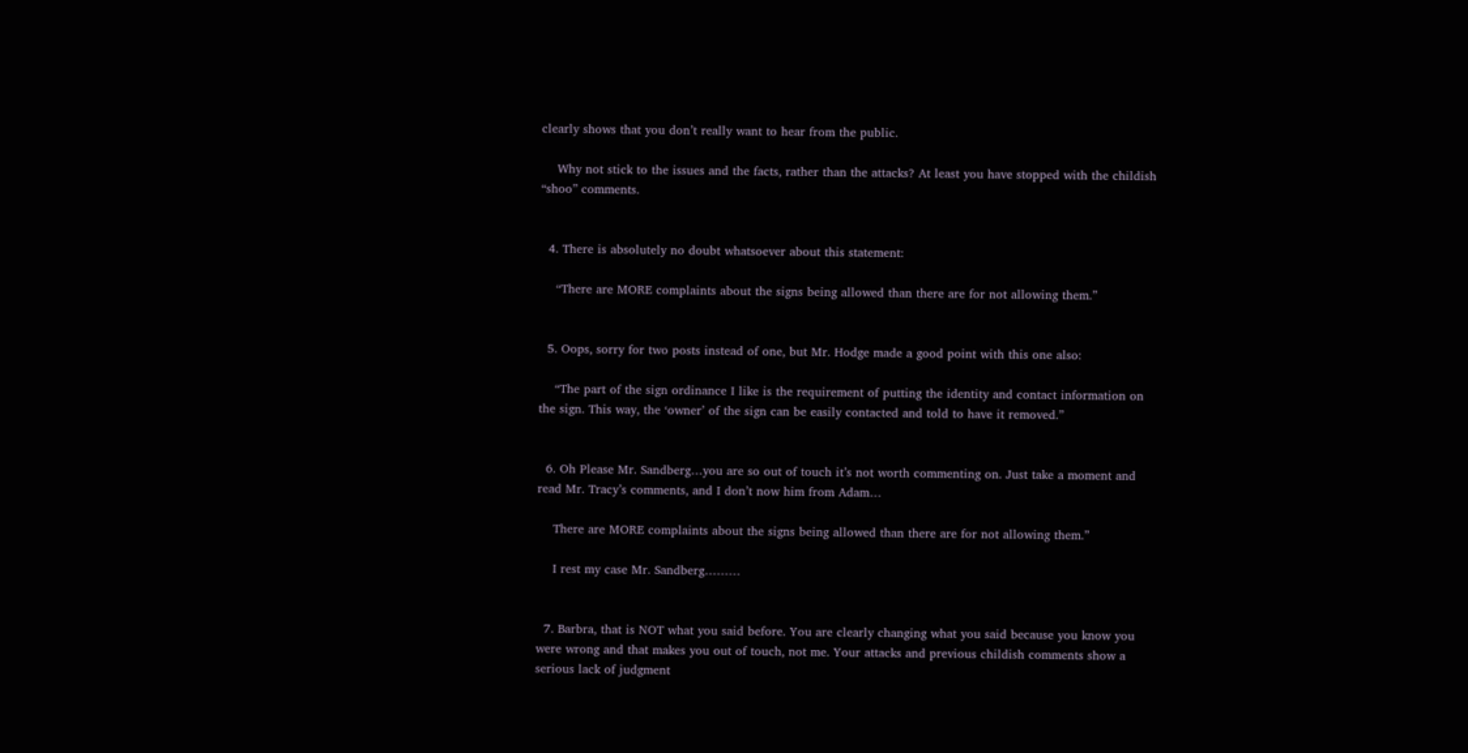clearly shows that you don’t really want to hear from the public.

    Why not stick to the issues and the facts, rather than the attacks? At least you have stopped with the childish “shoo” comments.


  4. There is absolutely no doubt whatsoever about this statement:

    “There are MORE complaints about the signs being allowed than there are for not allowing them.”


  5. Oops, sorry for two posts instead of one, but Mr. Hodge made a good point with this one also:

    “The part of the sign ordinance I like is the requirement of putting the identity and contact information on the sign. This way, the ‘owner’ of the sign can be easily contacted and told to have it removed.”


  6. Oh Please Mr. Sandberg…you are so out of touch it’s not worth commenting on. Just take a moment and read Mr. Tracy’s comments, and I don’t now him from Adam…

    There are MORE complaints about the signs being allowed than there are for not allowing them.”

    I rest my case Mr. Sandberg………


  7. Barbra, that is NOT what you said before. You are clearly changing what you said because you know you were wrong and that makes you out of touch, not me. Your attacks and previous childish comments show a serious lack of judgment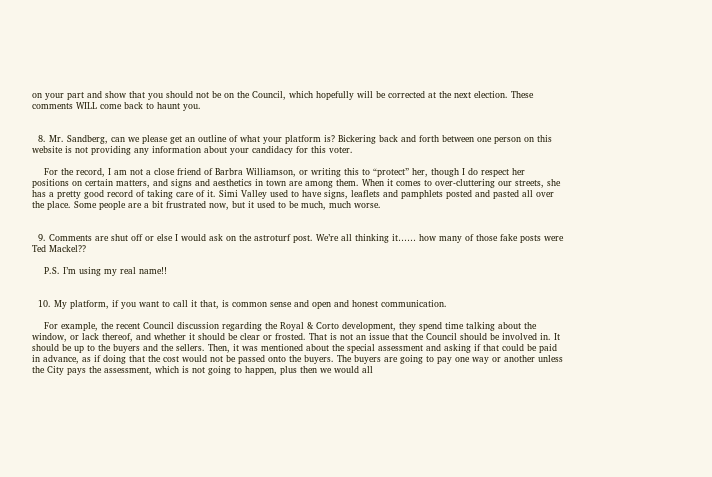on your part and show that you should not be on the Council, which hopefully will be corrected at the next election. These comments WILL come back to haunt you.


  8. Mr. Sandberg, can we please get an outline of what your platform is? Bickering back and forth between one person on this website is not providing any information about your candidacy for this voter.

    For the record, I am not a close friend of Barbra Williamson, or writing this to “protect” her, though I do respect her positions on certain matters, and signs and aesthetics in town are among them. When it comes to over-cluttering our streets, she has a pretty good record of taking care of it. Simi Valley used to have signs, leaflets and pamphlets posted and pasted all over the place. Some people are a bit frustrated now, but it used to be much, much worse.


  9. Comments are shut off or else I would ask on the astroturf post. We’re all thinking it…… how many of those fake posts were Ted Mackel??

    P.S. I’m using my real name!!


  10. My platform, if you want to call it that, is common sense and open and honest communication.

    For example, the recent Council discussion regarding the Royal & Corto development, they spend time talking about the window, or lack thereof, and whether it should be clear or frosted. That is not an issue that the Council should be involved in. It should be up to the buyers and the sellers. Then, it was mentioned about the special assessment and asking if that could be paid in advance, as if doing that the cost would not be passed onto the buyers. The buyers are going to pay one way or another unless the City pays the assessment, which is not going to happen, plus then we would all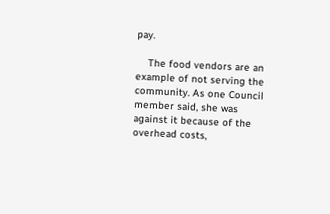pay.

    The food vendors are an example of not serving the community. As one Council member said, she was against it because of the overhead costs,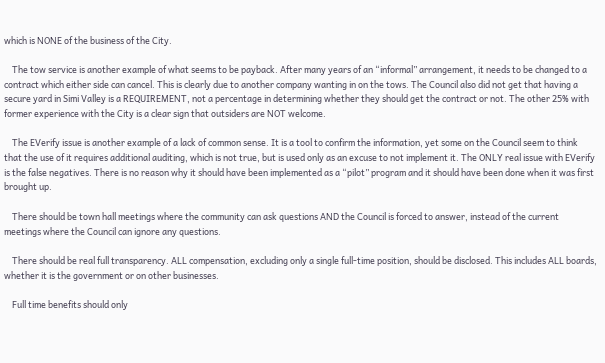which is NONE of the business of the City.

    The tow service is another example of what seems to be payback. After many years of an “informal” arrangement, it needs to be changed to a contract which either side can cancel. This is clearly due to another company wanting in on the tows. The Council also did not get that having a secure yard in Simi Valley is a REQUIREMENT, not a percentage in determining whether they should get the contract or not. The other 25% with former experience with the City is a clear sign that outsiders are NOT welcome.

    The EVerify issue is another example of a lack of common sense. It is a tool to confirm the information, yet some on the Council seem to think that the use of it requires additional auditing, which is not true, but is used only as an excuse to not implement it. The ONLY real issue with EVerify is the false negatives. There is no reason why it should have been implemented as a “pilot” program and it should have been done when it was first brought up.

    There should be town hall meetings where the community can ask questions AND the Council is forced to answer, instead of the current meetings where the Council can ignore any questions.

    There should be real full transparency. ALL compensation, excluding only a single full-time position, should be disclosed. This includes ALL boards, whether it is the government or on other businesses.

    Full time benefits should only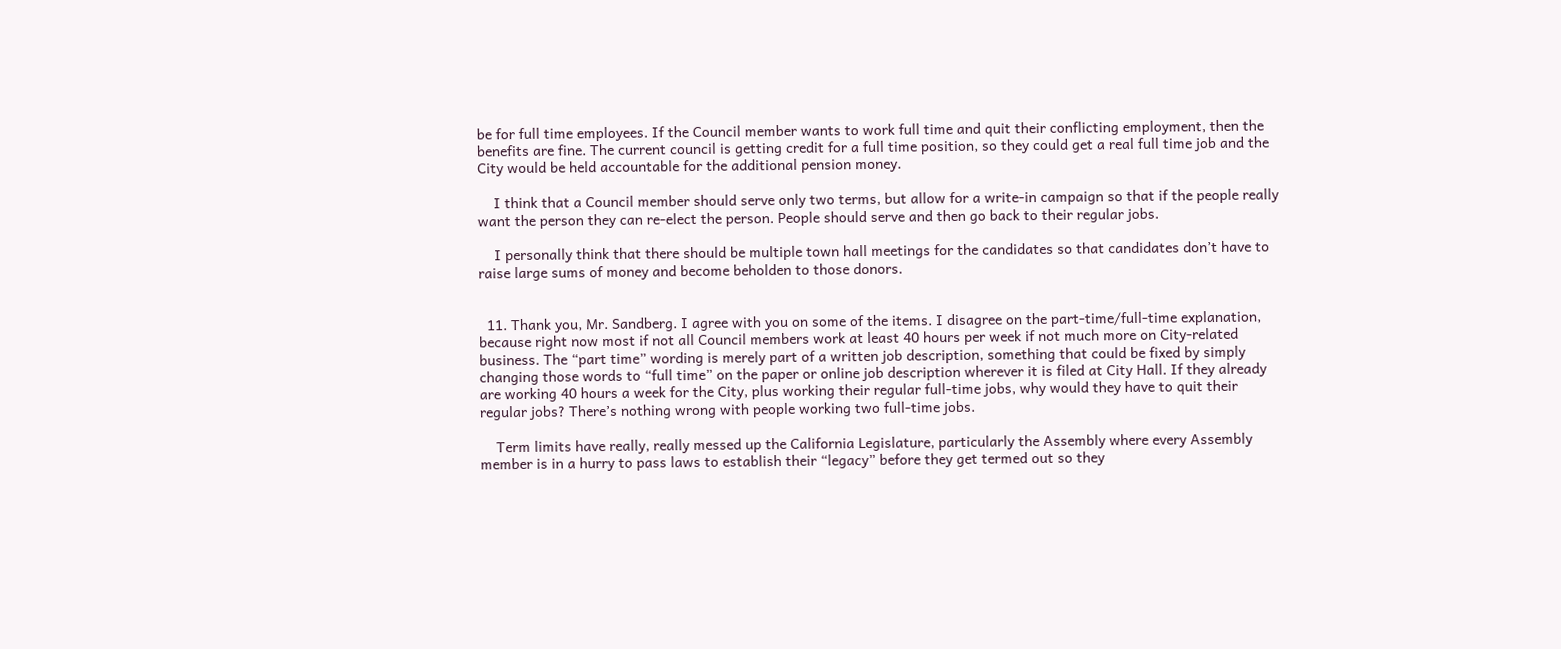be for full time employees. If the Council member wants to work full time and quit their conflicting employment, then the benefits are fine. The current council is getting credit for a full time position, so they could get a real full time job and the City would be held accountable for the additional pension money.

    I think that a Council member should serve only two terms, but allow for a write-in campaign so that if the people really want the person they can re-elect the person. People should serve and then go back to their regular jobs.

    I personally think that there should be multiple town hall meetings for the candidates so that candidates don’t have to raise large sums of money and become beholden to those donors.


  11. Thank you, Mr. Sandberg. I agree with you on some of the items. I disagree on the part-time/full-time explanation, because right now most if not all Council members work at least 40 hours per week if not much more on City-related business. The “part time” wording is merely part of a written job description, something that could be fixed by simply changing those words to “full time” on the paper or online job description wherever it is filed at City Hall. If they already are working 40 hours a week for the City, plus working their regular full-time jobs, why would they have to quit their regular jobs? There’s nothing wrong with people working two full-time jobs.

    Term limits have really, really messed up the California Legislature, particularly the Assembly where every Assembly member is in a hurry to pass laws to establish their “legacy” before they get termed out so they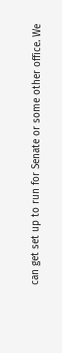can get set up to run for Senate or some other office. We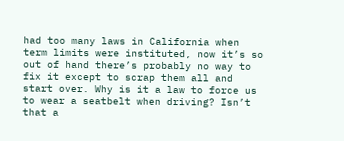had too many laws in California when term limits were instituted, now it’s so out of hand there’s probably no way to fix it except to scrap them all and start over. Why is it a law to force us to wear a seatbelt when driving? Isn’t that a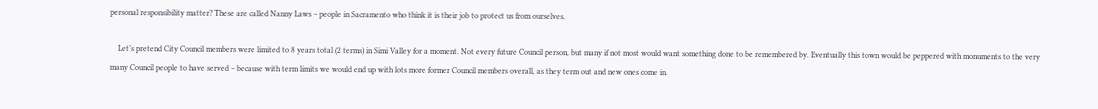personal responsibility matter? These are called Nanny Laws – people in Sacramento who think it is their job to protect us from ourselves.

    Let’s pretend City Council members were limited to 8 years total (2 terms) in Simi Valley for a moment. Not every future Council person, but many if not most would want something done to be remembered by. Eventually this town would be peppered with monuments to the very many Council people to have served – because with term limits we would end up with lots more former Council members overall, as they term out and new ones come in.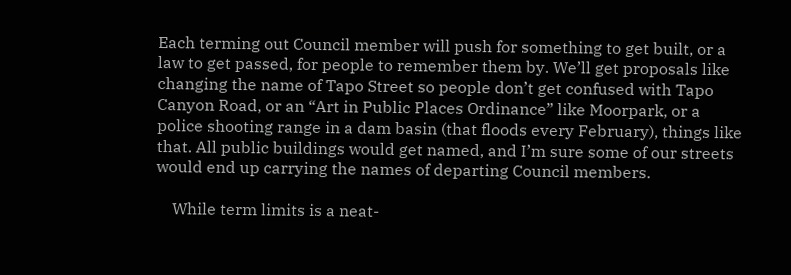Each terming out Council member will push for something to get built, or a law to get passed, for people to remember them by. We’ll get proposals like changing the name of Tapo Street so people don’t get confused with Tapo Canyon Road, or an “Art in Public Places Ordinance” like Moorpark, or a police shooting range in a dam basin (that floods every February), things like that. All public buildings would get named, and I’m sure some of our streets would end up carrying the names of departing Council members.

    While term limits is a neat-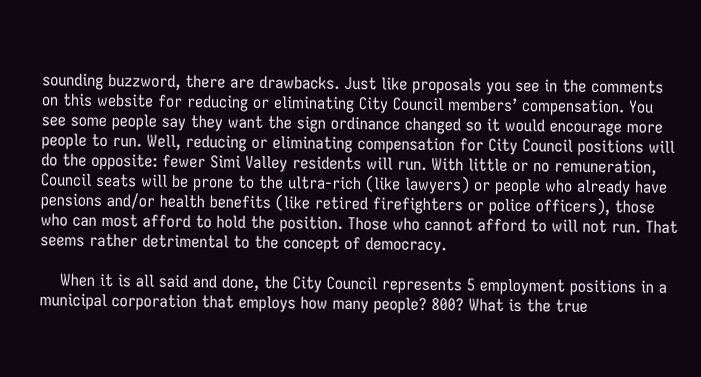sounding buzzword, there are drawbacks. Just like proposals you see in the comments on this website for reducing or eliminating City Council members’ compensation. You see some people say they want the sign ordinance changed so it would encourage more people to run. Well, reducing or eliminating compensation for City Council positions will do the opposite: fewer Simi Valley residents will run. With little or no remuneration, Council seats will be prone to the ultra-rich (like lawyers) or people who already have pensions and/or health benefits (like retired firefighters or police officers), those who can most afford to hold the position. Those who cannot afford to will not run. That seems rather detrimental to the concept of democracy.

    When it is all said and done, the City Council represents 5 employment positions in a municipal corporation that employs how many people? 800? What is the true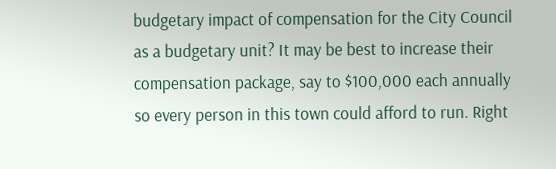budgetary impact of compensation for the City Council as a budgetary unit? It may be best to increase their compensation package, say to $100,000 each annually so every person in this town could afford to run. Right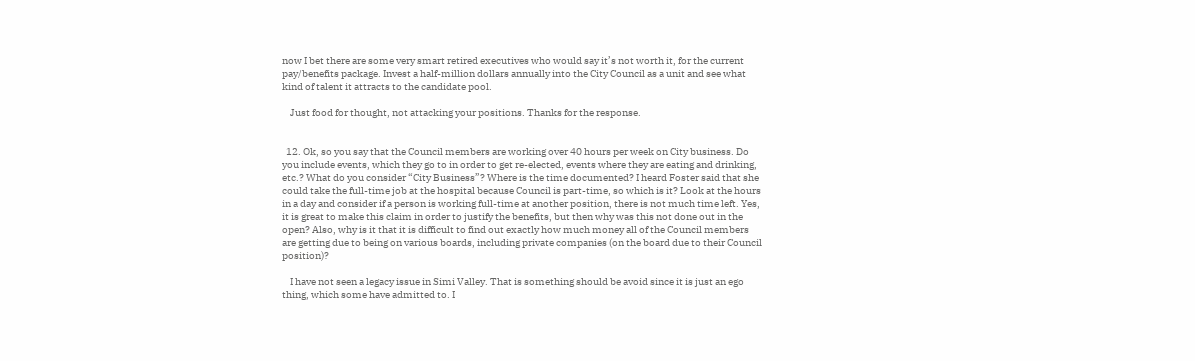now I bet there are some very smart retired executives who would say it’s not worth it, for the current pay/benefits package. Invest a half-million dollars annually into the City Council as a unit and see what kind of talent it attracts to the candidate pool.

    Just food for thought, not attacking your positions. Thanks for the response.


  12. Ok, so you say that the Council members are working over 40 hours per week on City business. Do you include events, which they go to in order to get re-elected, events where they are eating and drinking, etc.? What do you consider “City Business”? Where is the time documented? I heard Foster said that she could take the full-time job at the hospital because Council is part-time, so which is it? Look at the hours in a day and consider if a person is working full-time at another position, there is not much time left. Yes, it is great to make this claim in order to justify the benefits, but then why was this not done out in the open? Also, why is it that it is difficult to find out exactly how much money all of the Council members are getting due to being on various boards, including private companies (on the board due to their Council position)?

    I have not seen a legacy issue in Simi Valley. That is something should be avoid since it is just an ego thing, which some have admitted to. I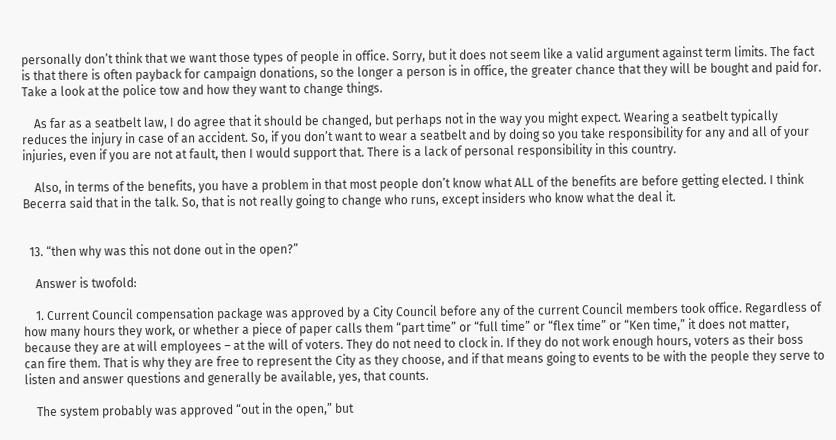personally don’t think that we want those types of people in office. Sorry, but it does not seem like a valid argument against term limits. The fact is that there is often payback for campaign donations, so the longer a person is in office, the greater chance that they will be bought and paid for. Take a look at the police tow and how they want to change things.

    As far as a seatbelt law, I do agree that it should be changed, but perhaps not in the way you might expect. Wearing a seatbelt typically reduces the injury in case of an accident. So, if you don’t want to wear a seatbelt and by doing so you take responsibility for any and all of your injuries, even if you are not at fault, then I would support that. There is a lack of personal responsibility in this country.

    Also, in terms of the benefits, you have a problem in that most people don’t know what ALL of the benefits are before getting elected. I think Becerra said that in the talk. So, that is not really going to change who runs, except insiders who know what the deal it.


  13. “then why was this not done out in the open?”

    Answer is twofold:

    1. Current Council compensation package was approved by a City Council before any of the current Council members took office. Regardless of how many hours they work, or whether a piece of paper calls them “part time” or “full time” or “flex time” or “Ken time,” it does not matter, because they are at will employees – at the will of voters. They do not need to clock in. If they do not work enough hours, voters as their boss can fire them. That is why they are free to represent the City as they choose, and if that means going to events to be with the people they serve to listen and answer questions and generally be available, yes, that counts.

    The system probably was approved “out in the open,” but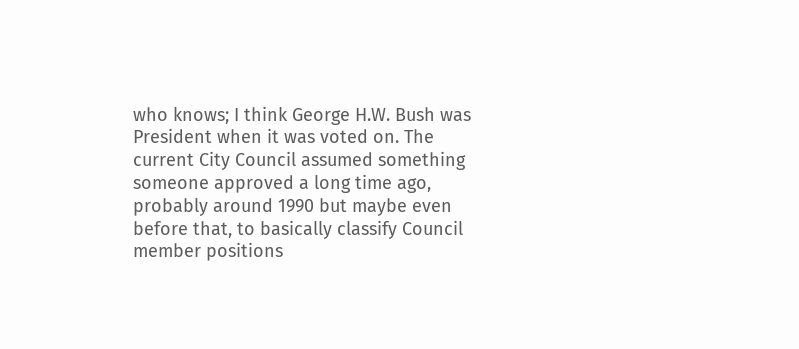who knows; I think George H.W. Bush was President when it was voted on. The current City Council assumed something someone approved a long time ago, probably around 1990 but maybe even before that, to basically classify Council member positions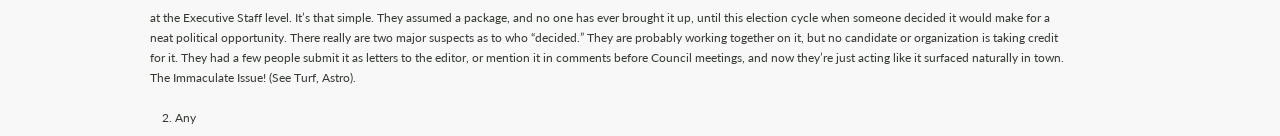at the Executive Staff level. It’s that simple. They assumed a package, and no one has ever brought it up, until this election cycle when someone decided it would make for a neat political opportunity. There really are two major suspects as to who “decided.” They are probably working together on it, but no candidate or organization is taking credit for it. They had a few people submit it as letters to the editor, or mention it in comments before Council meetings, and now they’re just acting like it surfaced naturally in town. The Immaculate Issue! (See Turf, Astro).

    2. Any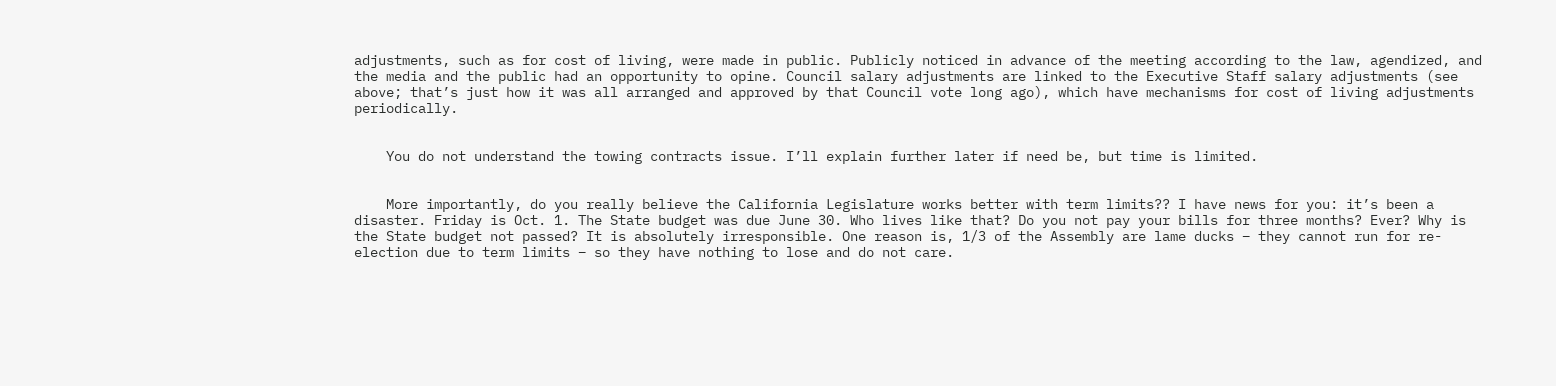adjustments, such as for cost of living, were made in public. Publicly noticed in advance of the meeting according to the law, agendized, and the media and the public had an opportunity to opine. Council salary adjustments are linked to the Executive Staff salary adjustments (see above; that’s just how it was all arranged and approved by that Council vote long ago), which have mechanisms for cost of living adjustments periodically.


    You do not understand the towing contracts issue. I’ll explain further later if need be, but time is limited.


    More importantly, do you really believe the California Legislature works better with term limits?? I have news for you: it’s been a disaster. Friday is Oct. 1. The State budget was due June 30. Who lives like that? Do you not pay your bills for three months? Ever? Why is the State budget not passed? It is absolutely irresponsible. One reason is, 1/3 of the Assembly are lame ducks – they cannot run for re-election due to term limits – so they have nothing to lose and do not care.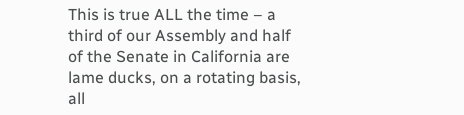This is true ALL the time – a third of our Assembly and half of the Senate in California are lame ducks, on a rotating basis, all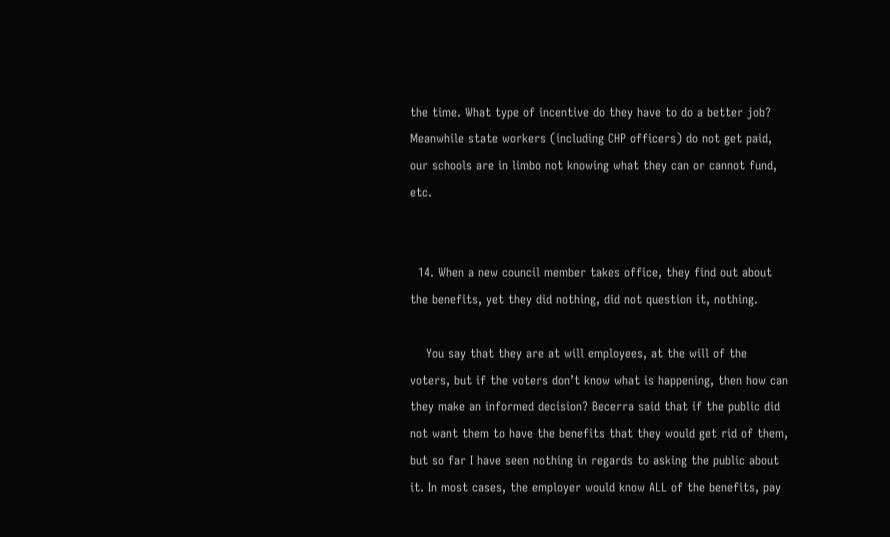the time. What type of incentive do they have to do a better job? Meanwhile state workers (including CHP officers) do not get paid, our schools are in limbo not knowing what they can or cannot fund, etc.


  14. When a new council member takes office, they find out about the benefits, yet they did nothing, did not question it, nothing.

    You say that they are at will employees, at the will of the voters, but if the voters don’t know what is happening, then how can they make an informed decision? Becerra said that if the public did not want them to have the benefits that they would get rid of them, but so far I have seen nothing in regards to asking the public about it. In most cases, the employer would know ALL of the benefits, pay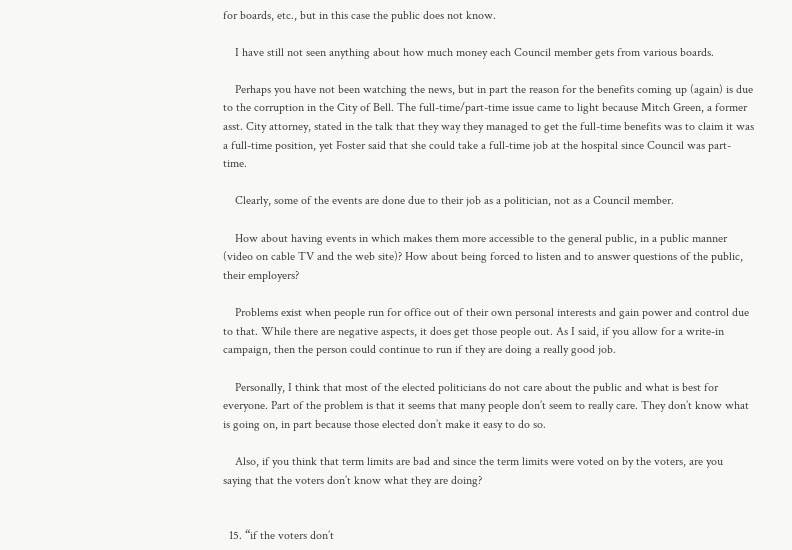for boards, etc., but in this case the public does not know.

    I have still not seen anything about how much money each Council member gets from various boards.

    Perhaps you have not been watching the news, but in part the reason for the benefits coming up (again) is due to the corruption in the City of Bell. The full-time/part-time issue came to light because Mitch Green, a former asst. City attorney, stated in the talk that they way they managed to get the full-time benefits was to claim it was a full-time position, yet Foster said that she could take a full-time job at the hospital since Council was part-time.

    Clearly, some of the events are done due to their job as a politician, not as a Council member.

    How about having events in which makes them more accessible to the general public, in a public manner (video on cable TV and the web site)? How about being forced to listen and to answer questions of the public, their employers?

    Problems exist when people run for office out of their own personal interests and gain power and control due to that. While there are negative aspects, it does get those people out. As I said, if you allow for a write-in campaign, then the person could continue to run if they are doing a really good job.

    Personally, I think that most of the elected politicians do not care about the public and what is best for everyone. Part of the problem is that it seems that many people don’t seem to really care. They don’t know what is going on, in part because those elected don’t make it easy to do so.

    Also, if you think that term limits are bad and since the term limits were voted on by the voters, are you saying that the voters don’t know what they are doing?


  15. “if the voters don’t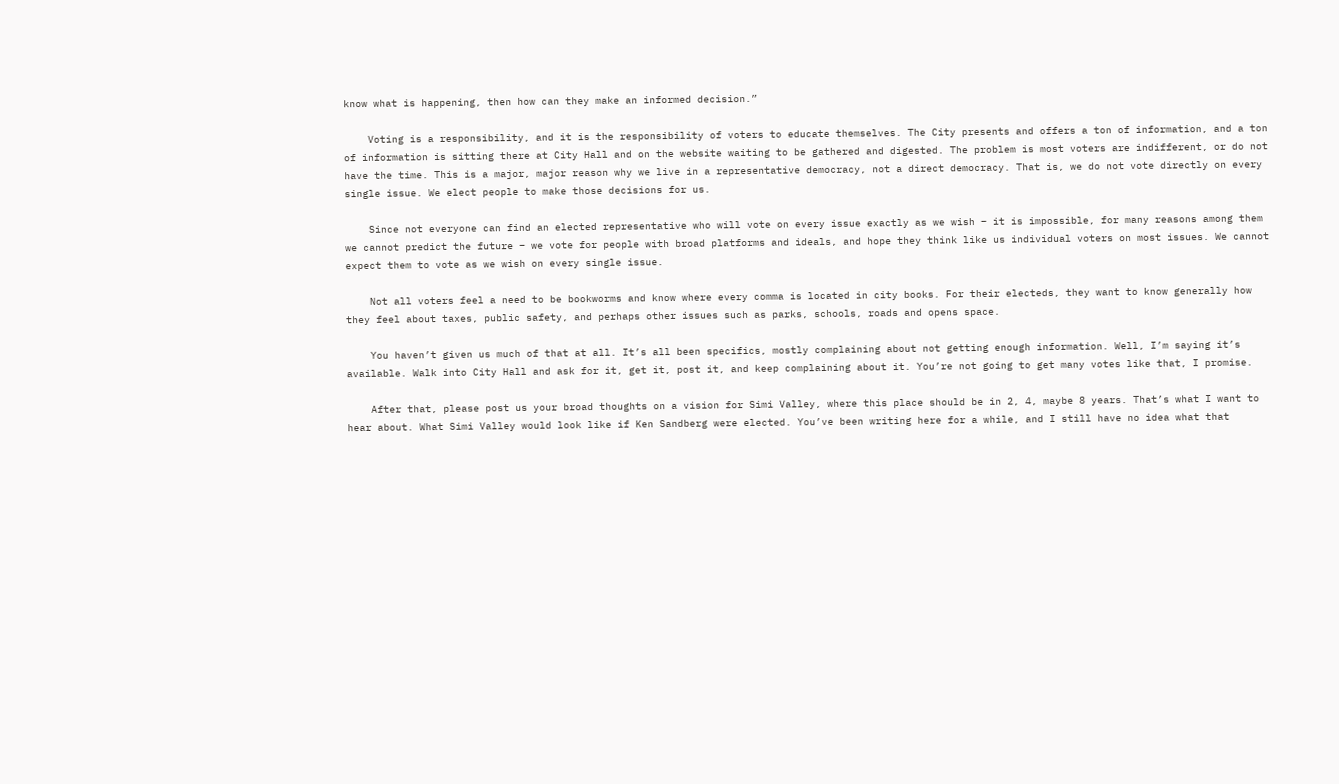know what is happening, then how can they make an informed decision.”

    Voting is a responsibility, and it is the responsibility of voters to educate themselves. The City presents and offers a ton of information, and a ton of information is sitting there at City Hall and on the website waiting to be gathered and digested. The problem is most voters are indifferent, or do not have the time. This is a major, major reason why we live in a representative democracy, not a direct democracy. That is, we do not vote directly on every single issue. We elect people to make those decisions for us.

    Since not everyone can find an elected representative who will vote on every issue exactly as we wish – it is impossible, for many reasons among them we cannot predict the future – we vote for people with broad platforms and ideals, and hope they think like us individual voters on most issues. We cannot expect them to vote as we wish on every single issue.

    Not all voters feel a need to be bookworms and know where every comma is located in city books. For their electeds, they want to know generally how they feel about taxes, public safety, and perhaps other issues such as parks, schools, roads and opens space.

    You haven’t given us much of that at all. It’s all been specifics, mostly complaining about not getting enough information. Well, I’m saying it’s available. Walk into City Hall and ask for it, get it, post it, and keep complaining about it. You’re not going to get many votes like that, I promise.

    After that, please post us your broad thoughts on a vision for Simi Valley, where this place should be in 2, 4, maybe 8 years. That’s what I want to hear about. What Simi Valley would look like if Ken Sandberg were elected. You’ve been writing here for a while, and I still have no idea what that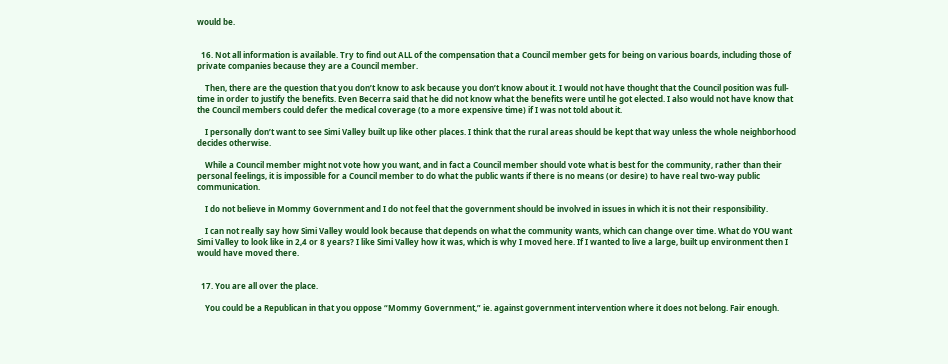would be.


  16. Not all information is available. Try to find out ALL of the compensation that a Council member gets for being on various boards, including those of private companies because they are a Council member.

    Then, there are the question that you don’t know to ask because you don’t know about it. I would not have thought that the Council position was full-time in order to justify the benefits. Even Becerra said that he did not know what the benefits were until he got elected. I also would not have know that the Council members could defer the medical coverage (to a more expensive time) if I was not told about it.

    I personally don’t want to see Simi Valley built up like other places. I think that the rural areas should be kept that way unless the whole neighborhood decides otherwise.

    While a Council member might not vote how you want, and in fact a Council member should vote what is best for the community, rather than their personal feelings, it is impossible for a Council member to do what the public wants if there is no means (or desire) to have real two-way public communication.

    I do not believe in Mommy Government and I do not feel that the government should be involved in issues in which it is not their responsibility.

    I can not really say how Simi Valley would look because that depends on what the community wants, which can change over time. What do YOU want Simi Valley to look like in 2,4 or 8 years? I like Simi Valley how it was, which is why I moved here. If I wanted to live a large, built up environment then I would have moved there.


  17. You are all over the place.

    You could be a Republican in that you oppose “Mommy Government,” ie. against government intervention where it does not belong. Fair enough.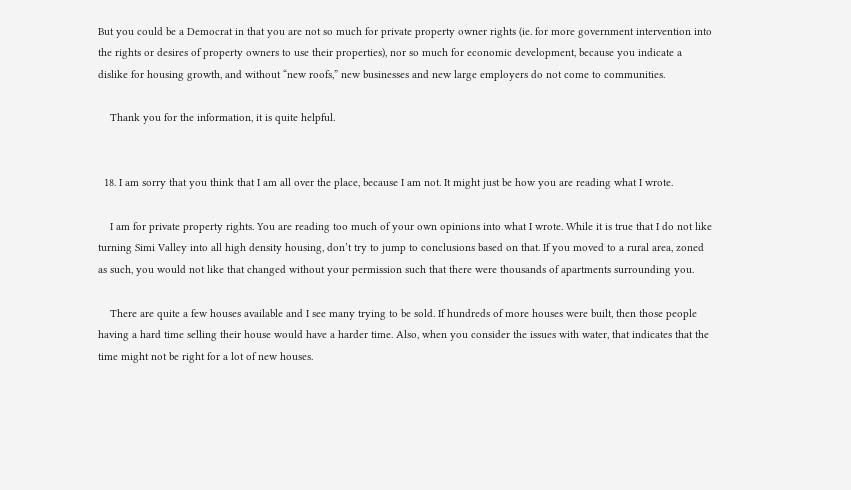But you could be a Democrat in that you are not so much for private property owner rights (ie. for more government intervention into the rights or desires of property owners to use their properties), nor so much for economic development, because you indicate a dislike for housing growth, and without “new roofs,” new businesses and new large employers do not come to communities.

    Thank you for the information, it is quite helpful.


  18. I am sorry that you think that I am all over the place, because I am not. It might just be how you are reading what I wrote.

    I am for private property rights. You are reading too much of your own opinions into what I wrote. While it is true that I do not like turning Simi Valley into all high density housing, don’t try to jump to conclusions based on that. If you moved to a rural area, zoned as such, you would not like that changed without your permission such that there were thousands of apartments surrounding you.

    There are quite a few houses available and I see many trying to be sold. If hundreds of more houses were built, then those people having a hard time selling their house would have a harder time. Also, when you consider the issues with water, that indicates that the time might not be right for a lot of new houses.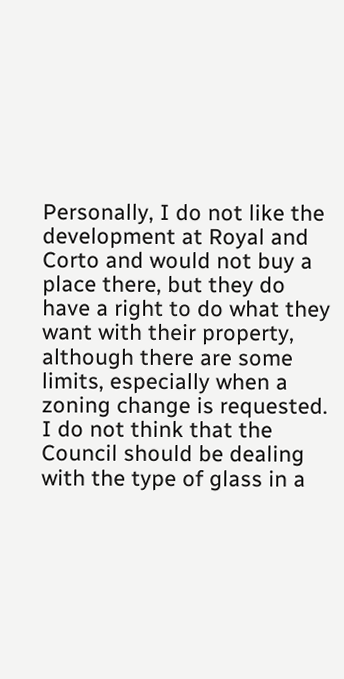Personally, I do not like the development at Royal and Corto and would not buy a place there, but they do have a right to do what they want with their property, although there are some limits, especially when a zoning change is requested. I do not think that the Council should be dealing with the type of glass in a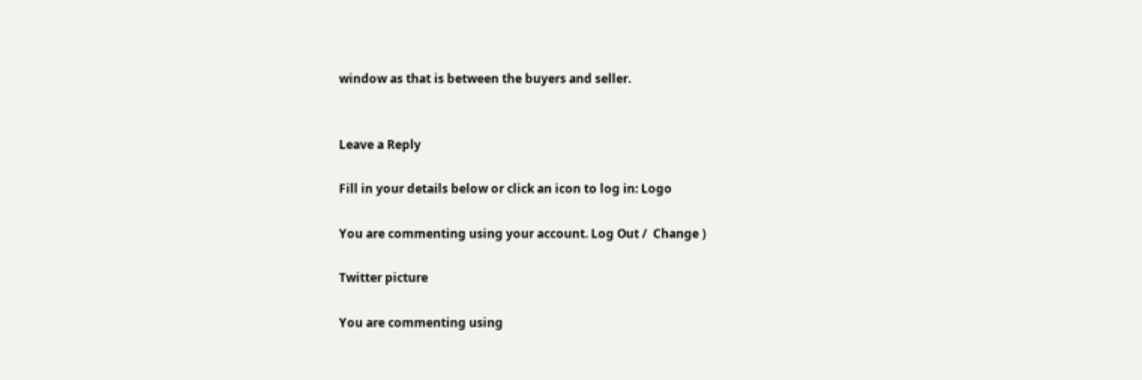window as that is between the buyers and seller.


Leave a Reply

Fill in your details below or click an icon to log in: Logo

You are commenting using your account. Log Out /  Change )

Twitter picture

You are commenting using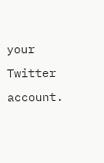your Twitter account.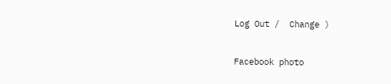Log Out /  Change )

Facebook photo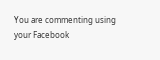You are commenting using your Facebook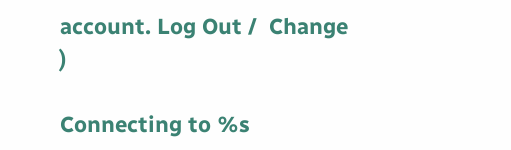account. Log Out /  Change )

Connecting to %s